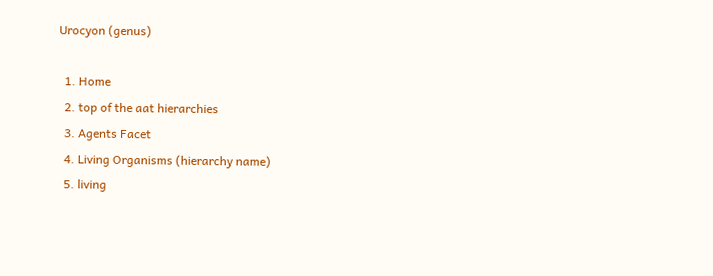Urocyon (genus)

  1. Home
  2. top of the aat hierarchies
  3. Agents Facet
  4. Living Organisms (hierarchy name)
  5. living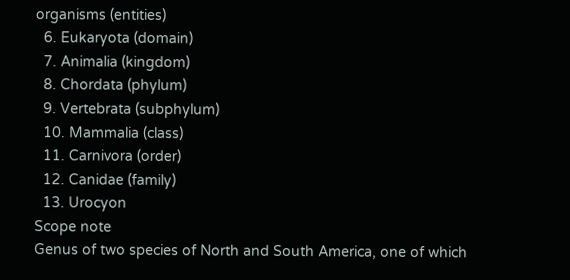organisms (entities)
  6. Eukaryota (domain)
  7. Animalia (kingdom)
  8. Chordata (phylum)
  9. Vertebrata (subphylum)
  10. Mammalia (class)
  11. Carnivora (order)
  12. Canidae (family)
  13. Urocyon
Scope note
Genus of two species of North and South America, one of which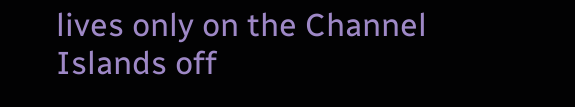lives only on the Channel Islands off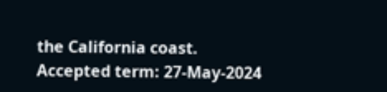the California coast.
Accepted term: 27-May-2024